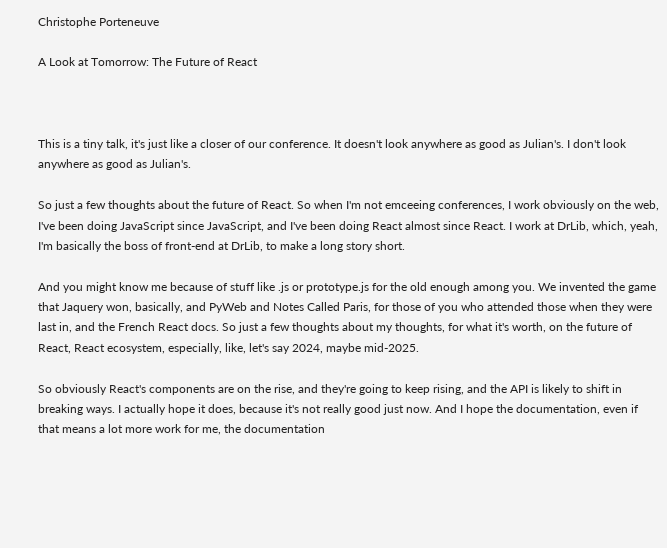Christophe Porteneuve

A Look at Tomorrow: The Future of React



This is a tiny talk, it's just like a closer of our conference. It doesn't look anywhere as good as Julian's. I don't look anywhere as good as Julian's.

So just a few thoughts about the future of React. So when I'm not emceeing conferences, I work obviously on the web, I've been doing JavaScript since JavaScript, and I've been doing React almost since React. I work at DrLib, which, yeah, I'm basically the boss of front-end at DrLib, to make a long story short.

And you might know me because of stuff like .js or prototype.js for the old enough among you. We invented the game that Jaquery won, basically, and PyWeb and Notes Called Paris, for those of you who attended those when they were last in, and the French React docs. So just a few thoughts about my thoughts, for what it's worth, on the future of React, React ecosystem, especially, like, let's say 2024, maybe mid-2025.

So obviously React's components are on the rise, and they're going to keep rising, and the API is likely to shift in breaking ways. I actually hope it does, because it's not really good just now. And I hope the documentation, even if that means a lot more work for me, the documentation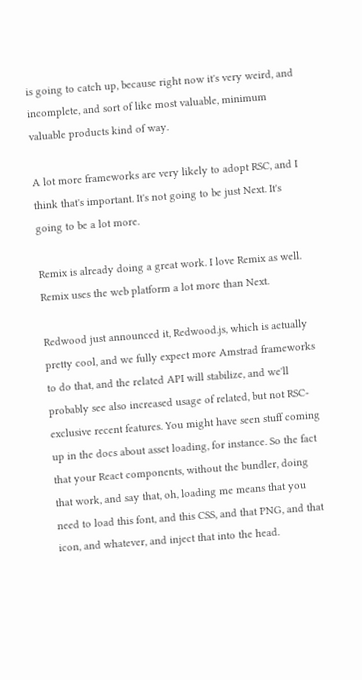is going to catch up, because right now it's very weird, and incomplete, and sort of like most valuable, minimum valuable products kind of way.

A lot more frameworks are very likely to adopt RSC, and I think that's important. It's not going to be just Next. It's going to be a lot more.

Remix is already doing a great work. I love Remix as well. Remix uses the web platform a lot more than Next.

Redwood just announced it, Redwood.js, which is actually pretty cool, and we fully expect more Amstrad frameworks to do that, and the related API will stabilize, and we'll probably see also increased usage of related, but not RSC-exclusive recent features. You might have seen stuff coming up in the docs about asset loading, for instance. So the fact that your React components, without the bundler, doing that work, and say that, oh, loading me means that you need to load this font, and this CSS, and that PNG, and that icon, and whatever, and inject that into the head.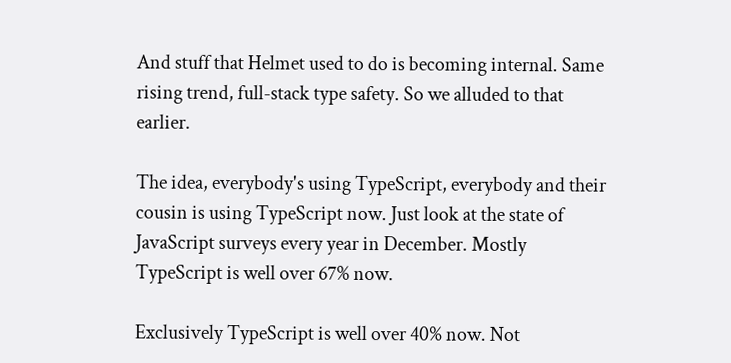And stuff that Helmet used to do is becoming internal. Same rising trend, full-stack type safety. So we alluded to that earlier.

The idea, everybody's using TypeScript, everybody and their cousin is using TypeScript now. Just look at the state of JavaScript surveys every year in December. Mostly TypeScript is well over 67% now.

Exclusively TypeScript is well over 40% now. Not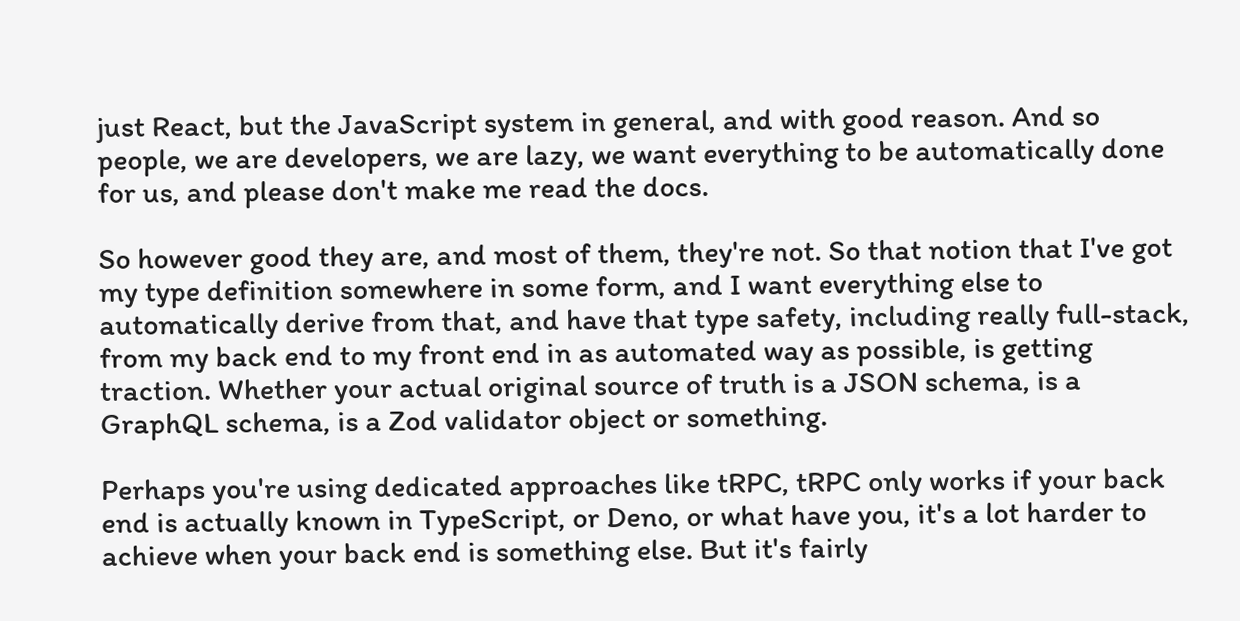just React, but the JavaScript system in general, and with good reason. And so people, we are developers, we are lazy, we want everything to be automatically done for us, and please don't make me read the docs.

So however good they are, and most of them, they're not. So that notion that I've got my type definition somewhere in some form, and I want everything else to automatically derive from that, and have that type safety, including really full-stack, from my back end to my front end in as automated way as possible, is getting traction. Whether your actual original source of truth is a JSON schema, is a GraphQL schema, is a Zod validator object or something.

Perhaps you're using dedicated approaches like tRPC, tRPC only works if your back end is actually known in TypeScript, or Deno, or what have you, it's a lot harder to achieve when your back end is something else. But it's fairly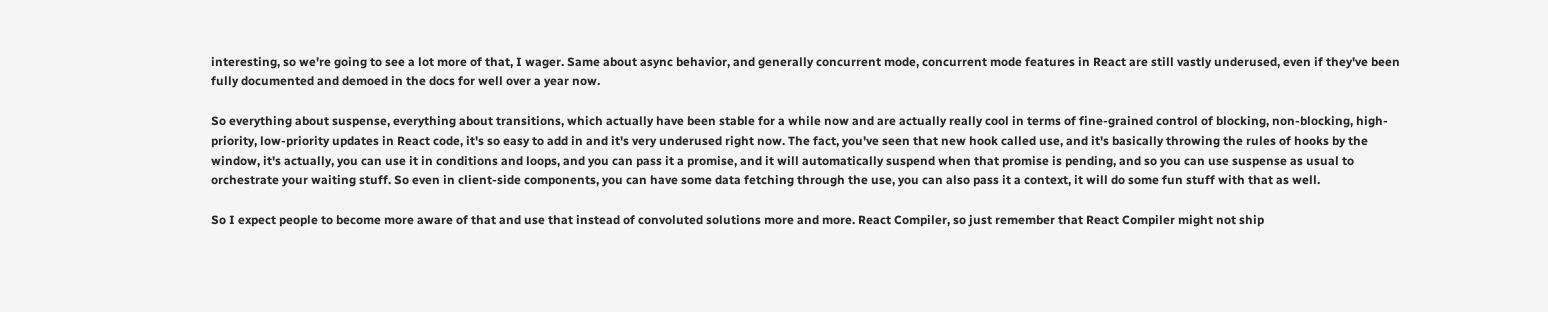interesting, so we're going to see a lot more of that, I wager. Same about async behavior, and generally concurrent mode, concurrent mode features in React are still vastly underused, even if they've been fully documented and demoed in the docs for well over a year now.

So everything about suspense, everything about transitions, which actually have been stable for a while now and are actually really cool in terms of fine-grained control of blocking, non-blocking, high-priority, low-priority updates in React code, it's so easy to add in and it's very underused right now. The fact, you've seen that new hook called use, and it's basically throwing the rules of hooks by the window, it's actually, you can use it in conditions and loops, and you can pass it a promise, and it will automatically suspend when that promise is pending, and so you can use suspense as usual to orchestrate your waiting stuff. So even in client-side components, you can have some data fetching through the use, you can also pass it a context, it will do some fun stuff with that as well.

So I expect people to become more aware of that and use that instead of convoluted solutions more and more. React Compiler, so just remember that React Compiler might not ship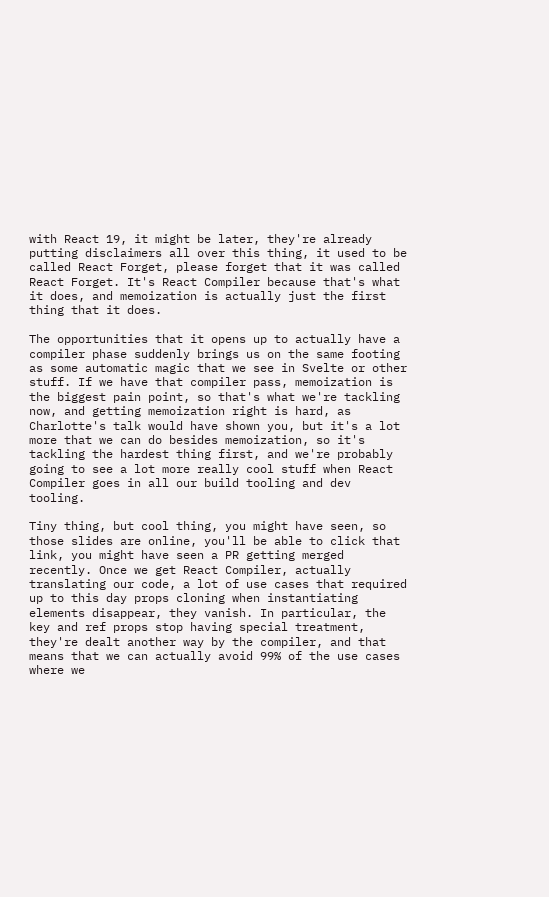with React 19, it might be later, they're already putting disclaimers all over this thing, it used to be called React Forget, please forget that it was called React Forget. It's React Compiler because that's what it does, and memoization is actually just the first thing that it does.

The opportunities that it opens up to actually have a compiler phase suddenly brings us on the same footing as some automatic magic that we see in Svelte or other stuff. If we have that compiler pass, memoization is the biggest pain point, so that's what we're tackling now, and getting memoization right is hard, as Charlotte's talk would have shown you, but it's a lot more that we can do besides memoization, so it's tackling the hardest thing first, and we're probably going to see a lot more really cool stuff when React Compiler goes in all our build tooling and dev tooling.

Tiny thing, but cool thing, you might have seen, so those slides are online, you'll be able to click that link, you might have seen a PR getting merged recently. Once we get React Compiler, actually translating our code, a lot of use cases that required up to this day props cloning when instantiating elements disappear, they vanish. In particular, the key and ref props stop having special treatment, they're dealt another way by the compiler, and that means that we can actually avoid 99% of the use cases where we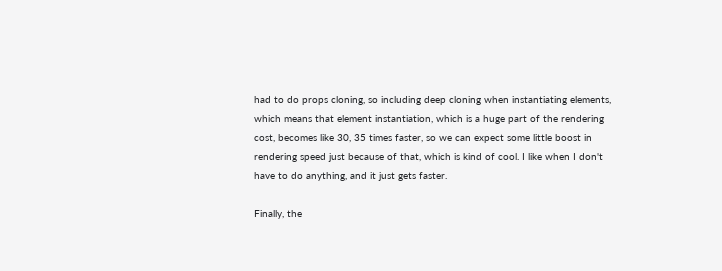had to do props cloning, so including deep cloning when instantiating elements, which means that element instantiation, which is a huge part of the rendering cost, becomes like 30, 35 times faster, so we can expect some little boost in rendering speed just because of that, which is kind of cool. I like when I don't have to do anything, and it just gets faster.

Finally, the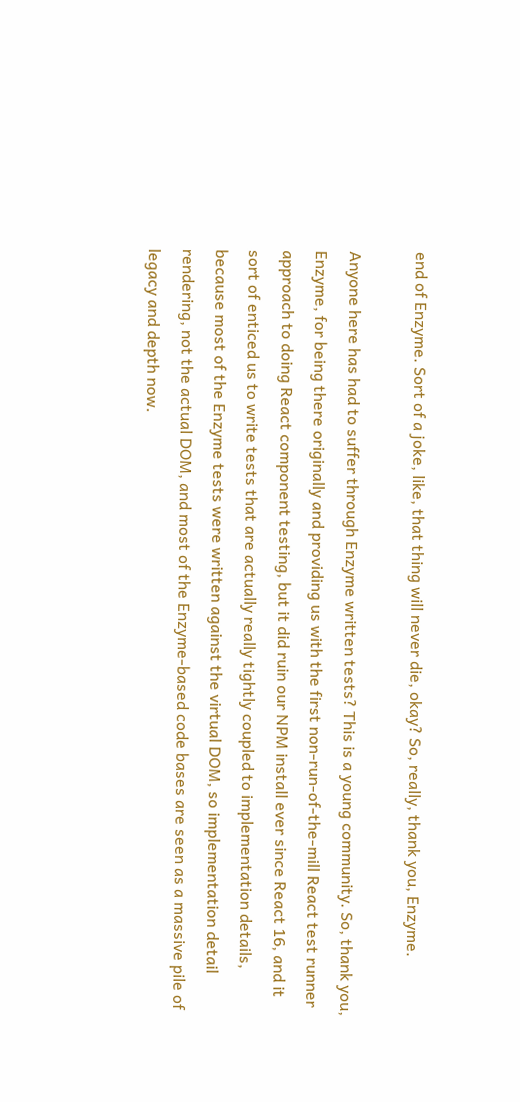end of Enzyme. Sort of a joke, like, that thing will never die, okay? So, really, thank you, Enzyme.

Anyone here has had to suffer through Enzyme written tests? This is a young community. So, thank you, Enzyme, for being there originally and providing us with the first non-run-of-the-mill React test runner approach to doing React component testing, but it did ruin our NPM install ever since React 16, and it sort of enticed us to write tests that are actually really tightly coupled to implementation details, because most of the Enzyme tests were written against the virtual DOM, so implementation detail rendering, not the actual DOM, and most of the Enzyme-based code bases are seen as a massive pile of legacy and depth now.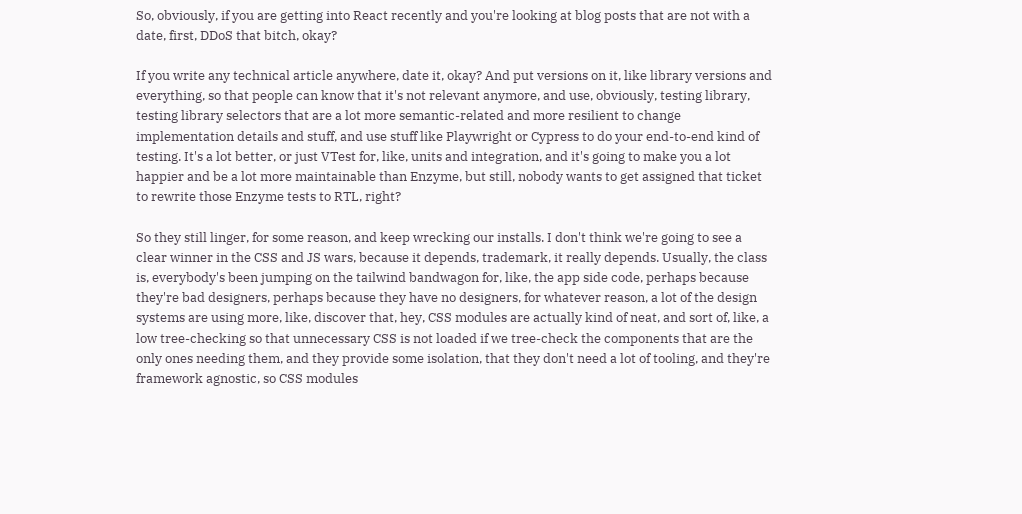So, obviously, if you are getting into React recently and you're looking at blog posts that are not with a date, first, DDoS that bitch, okay?

If you write any technical article anywhere, date it, okay? And put versions on it, like library versions and everything, so that people can know that it's not relevant anymore, and use, obviously, testing library, testing library selectors that are a lot more semantic-related and more resilient to change implementation details and stuff, and use stuff like Playwright or Cypress to do your end-to-end kind of testing. It's a lot better, or just VTest for, like, units and integration, and it's going to make you a lot happier and be a lot more maintainable than Enzyme, but still, nobody wants to get assigned that ticket to rewrite those Enzyme tests to RTL, right?

So they still linger, for some reason, and keep wrecking our installs. I don't think we're going to see a clear winner in the CSS and JS wars, because it depends, trademark, it really depends. Usually, the class is, everybody's been jumping on the tailwind bandwagon for, like, the app side code, perhaps because they're bad designers, perhaps because they have no designers, for whatever reason, a lot of the design systems are using more, like, discover that, hey, CSS modules are actually kind of neat, and sort of, like, a low tree-checking so that unnecessary CSS is not loaded if we tree-check the components that are the only ones needing them, and they provide some isolation, that they don't need a lot of tooling, and they're framework agnostic, so CSS modules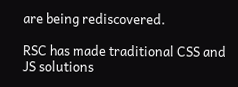are being rediscovered.

RSC has made traditional CSS and JS solutions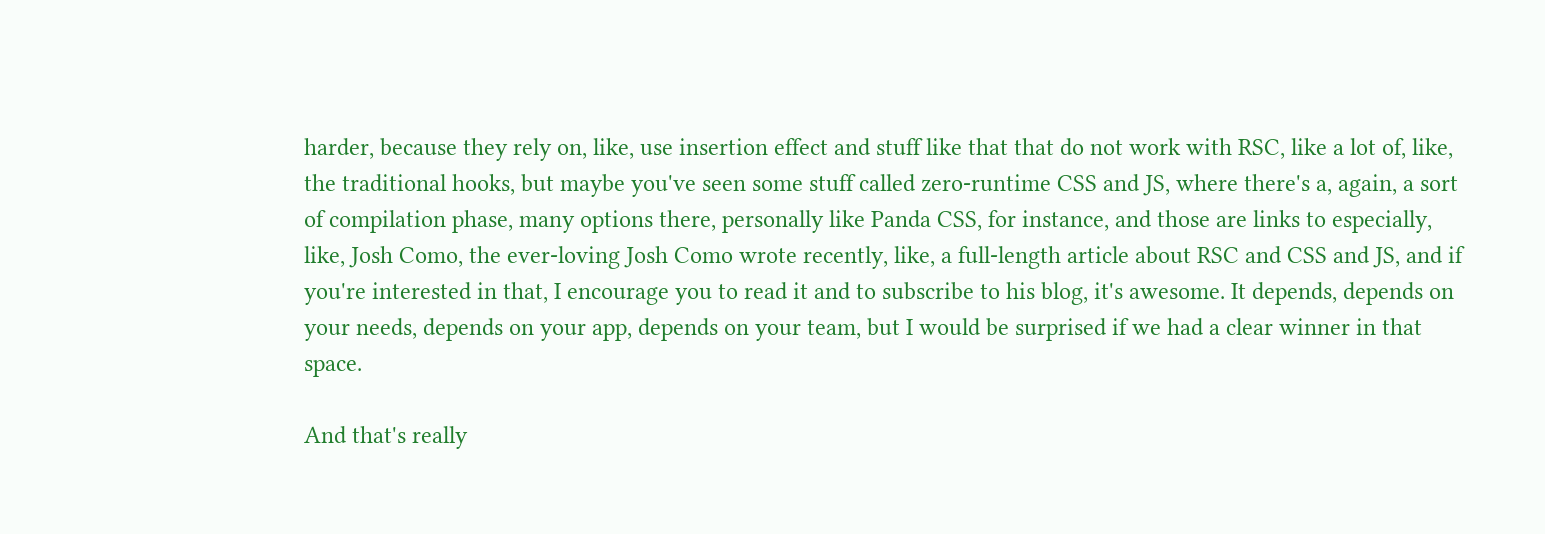harder, because they rely on, like, use insertion effect and stuff like that that do not work with RSC, like a lot of, like, the traditional hooks, but maybe you've seen some stuff called zero-runtime CSS and JS, where there's a, again, a sort of compilation phase, many options there, personally like Panda CSS, for instance, and those are links to especially, like, Josh Como, the ever-loving Josh Como wrote recently, like, a full-length article about RSC and CSS and JS, and if you're interested in that, I encourage you to read it and to subscribe to his blog, it's awesome. It depends, depends on your needs, depends on your app, depends on your team, but I would be surprised if we had a clear winner in that space.

And that's really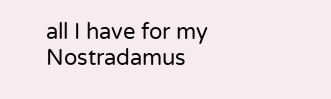all I have for my Nostradamus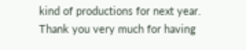kind of productions for next year. Thank you very much for having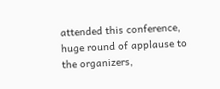attended this conference, huge round of applause to the organizers,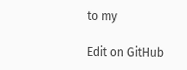to my

Edit on GitHub